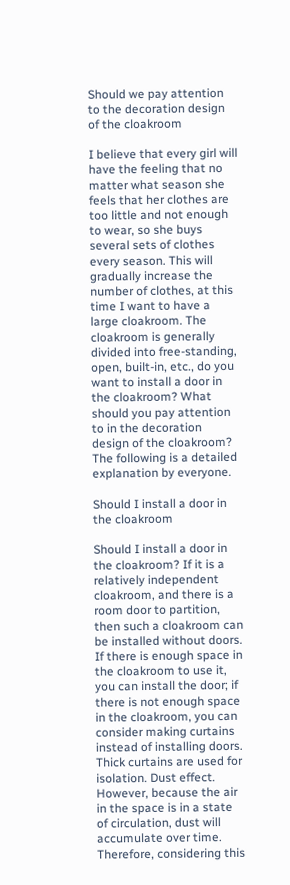Should we pay attention to the decoration design of the cloakroom

I believe that every girl will have the feeling that no matter what season she feels that her clothes are too little and not enough to wear, so she buys several sets of clothes every season. This will gradually increase the number of clothes, at this time I want to have a large cloakroom. The cloakroom is generally divided into free-standing, open, built-in, etc., do you want to install a door in the cloakroom? What should you pay attention to in the decoration design of the cloakroom? The following is a detailed explanation by everyone.

Should I install a door in the cloakroom

Should I install a door in the cloakroom? If it is a relatively independent cloakroom, and there is a room door to partition, then such a cloakroom can be installed without doors. If there is enough space in the cloakroom to use it, you can install the door; if there is not enough space in the cloakroom, you can consider making curtains instead of installing doors. Thick curtains are used for isolation. Dust effect. However, because the air in the space is in a state of circulation, dust will accumulate over time. Therefore, considering this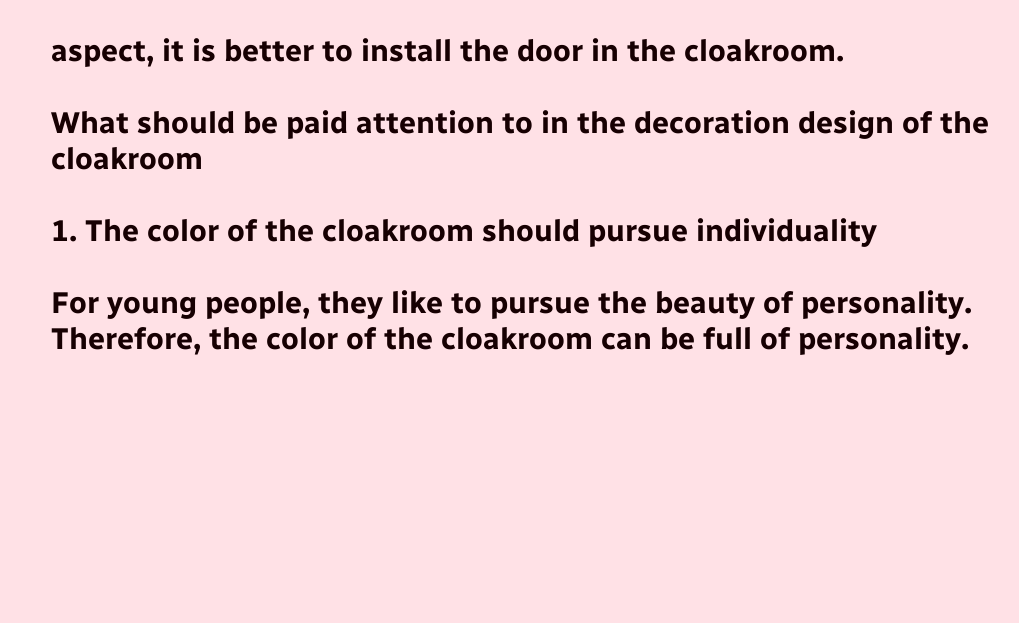aspect, it is better to install the door in the cloakroom.

What should be paid attention to in the decoration design of the cloakroom

1. The color of the cloakroom should pursue individuality

For young people, they like to pursue the beauty of personality. Therefore, the color of the cloakroom can be full of personality.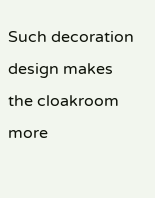Such decoration design makes the cloakroom more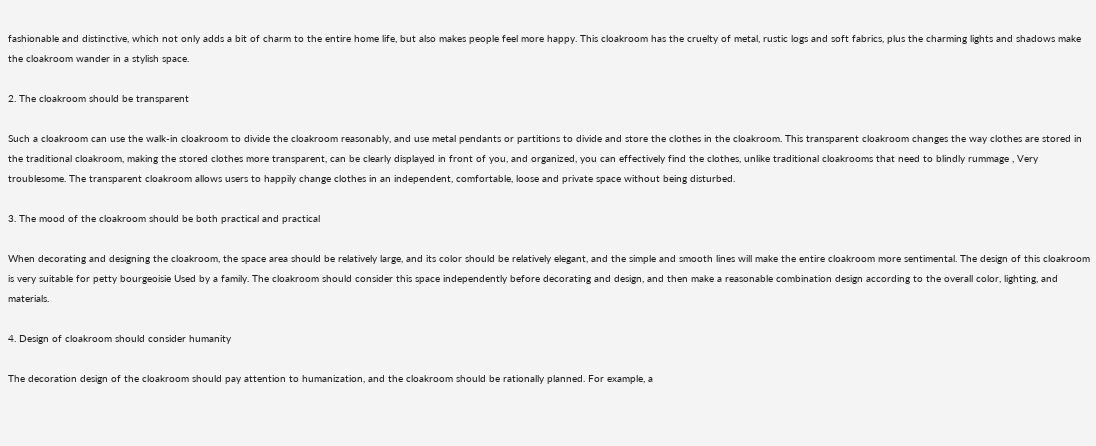fashionable and distinctive, which not only adds a bit of charm to the entire home life, but also makes people feel more happy. This cloakroom has the cruelty of metal, rustic logs and soft fabrics, plus the charming lights and shadows make the cloakroom wander in a stylish space.

2. The cloakroom should be transparent

Such a cloakroom can use the walk-in cloakroom to divide the cloakroom reasonably, and use metal pendants or partitions to divide and store the clothes in the cloakroom. This transparent cloakroom changes the way clothes are stored in the traditional cloakroom, making the stored clothes more transparent, can be clearly displayed in front of you, and organized, you can effectively find the clothes, unlike traditional cloakrooms that need to blindly rummage , Very troublesome. The transparent cloakroom allows users to happily change clothes in an independent, comfortable, loose and private space without being disturbed.

3. The mood of the cloakroom should be both practical and practical

When decorating and designing the cloakroom, the space area should be relatively large, and its color should be relatively elegant, and the simple and smooth lines will make the entire cloakroom more sentimental. The design of this cloakroom is very suitable for petty bourgeoisie Used by a family. The cloakroom should consider this space independently before decorating and design, and then make a reasonable combination design according to the overall color, lighting, and materials.

4. Design of cloakroom should consider humanity

The decoration design of the cloakroom should pay attention to humanization, and the cloakroom should be rationally planned. For example, a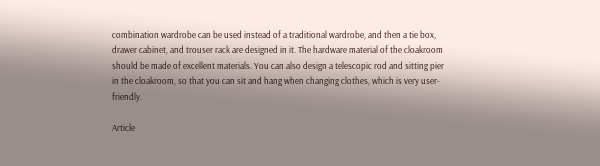combination wardrobe can be used instead of a traditional wardrobe, and then a tie box, drawer cabinet, and trouser rack are designed in it. The hardware material of the cloakroom should be made of excellent materials. You can also design a telescopic rod and sitting pier in the cloakroom, so that you can sit and hang when changing clothes, which is very user-friendly.

Article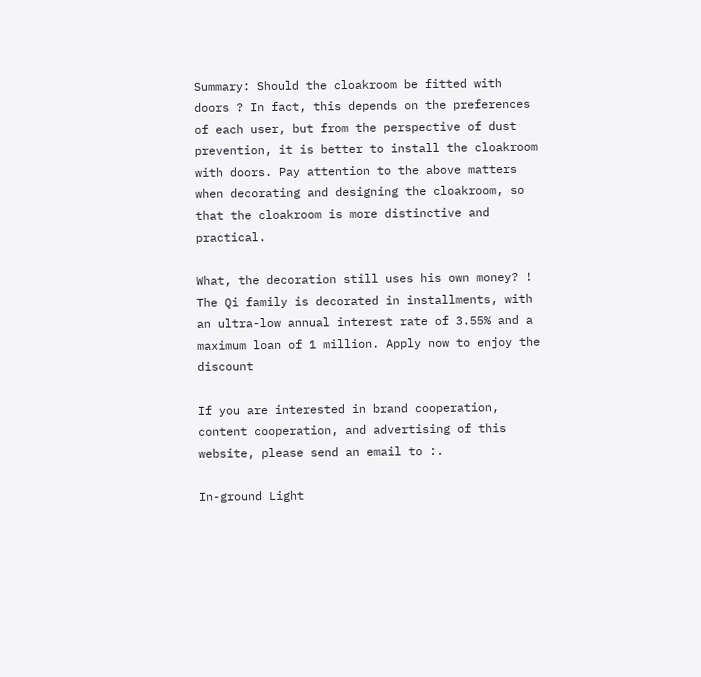Summary: Should the cloakroom be fitted with doors ? In fact, this depends on the preferences of each user, but from the perspective of dust prevention, it is better to install the cloakroom with doors. Pay attention to the above matters when decorating and designing the cloakroom, so that the cloakroom is more distinctive and practical.

What, the decoration still uses his own money? ! The Qi family is decorated in installments, with an ultra-low annual interest rate of 3.55% and a maximum loan of 1 million. Apply now to enjoy the discount

If you are interested in brand cooperation, content cooperation, and advertising of this website, please send an email to :.

In-ground Light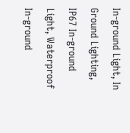In-ground Light, In Ground Lighting, IP67 In-ground Light, Waterproof In-ground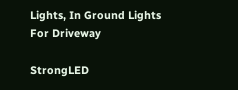Lights, In Ground Lights For Driveway

StrongLED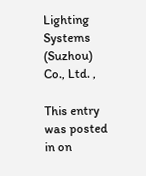Lighting Systems (Suzhou) Co., Ltd. ,

This entry was posted in on